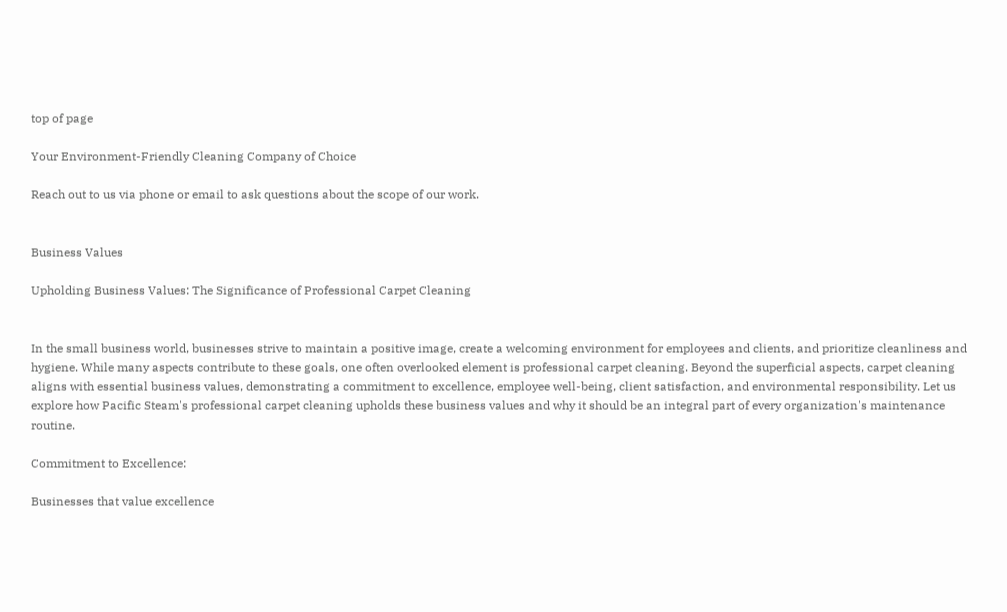top of page

Your Environment-Friendly Cleaning Company of Choice

Reach out to us via phone or email to ask questions about the scope of our work.


Business Values

Upholding Business Values: The Significance of Professional Carpet Cleaning


In the small business world, businesses strive to maintain a positive image, create a welcoming environment for employees and clients, and prioritize cleanliness and hygiene. While many aspects contribute to these goals, one often overlooked element is professional carpet cleaning. Beyond the superficial aspects, carpet cleaning aligns with essential business values, demonstrating a commitment to excellence, employee well-being, client satisfaction, and environmental responsibility. Let us explore how Pacific Steam's professional carpet cleaning upholds these business values and why it should be an integral part of every organization's maintenance routine.

Commitment to Excellence:

Businesses that value excellence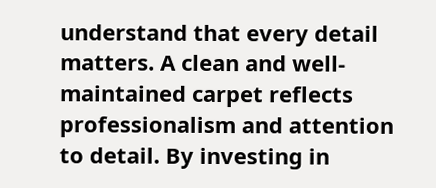understand that every detail matters. A clean and well-maintained carpet reflects professionalism and attention to detail. By investing in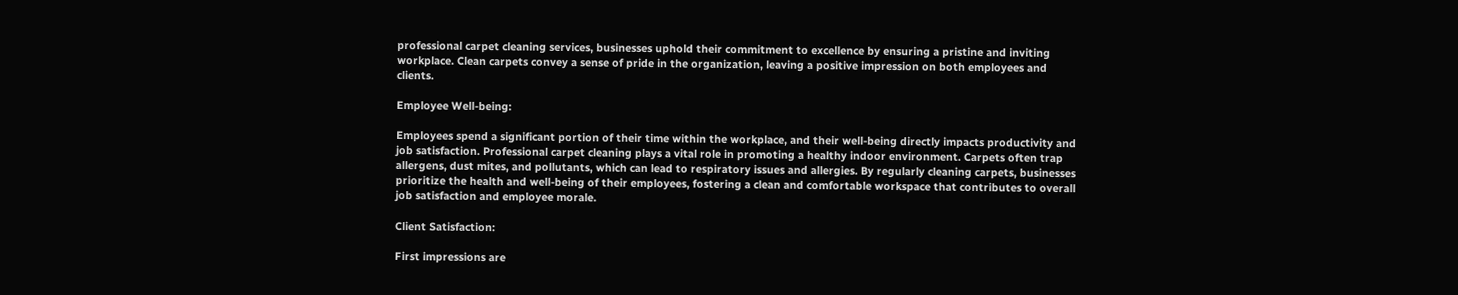professional carpet cleaning services, businesses uphold their commitment to excellence by ensuring a pristine and inviting workplace. Clean carpets convey a sense of pride in the organization, leaving a positive impression on both employees and clients.

Employee Well-being:

Employees spend a significant portion of their time within the workplace, and their well-being directly impacts productivity and job satisfaction. Professional carpet cleaning plays a vital role in promoting a healthy indoor environment. Carpets often trap allergens, dust mites, and pollutants, which can lead to respiratory issues and allergies. By regularly cleaning carpets, businesses prioritize the health and well-being of their employees, fostering a clean and comfortable workspace that contributes to overall job satisfaction and employee morale.

Client Satisfaction:

First impressions are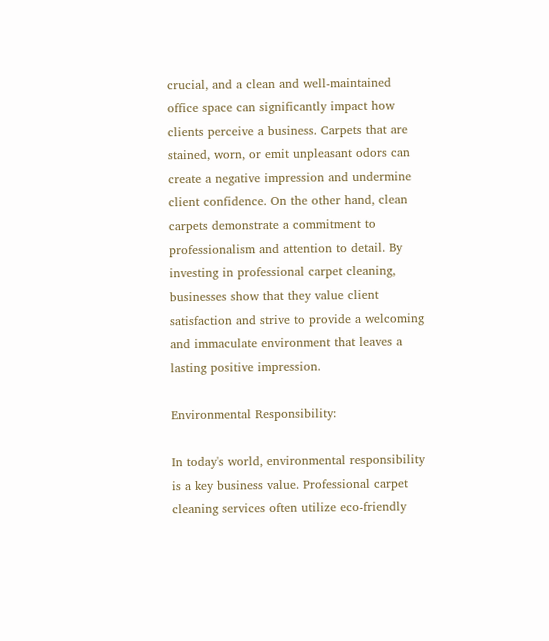crucial, and a clean and well-maintained office space can significantly impact how clients perceive a business. Carpets that are stained, worn, or emit unpleasant odors can create a negative impression and undermine client confidence. On the other hand, clean carpets demonstrate a commitment to professionalism and attention to detail. By investing in professional carpet cleaning, businesses show that they value client satisfaction and strive to provide a welcoming and immaculate environment that leaves a lasting positive impression.

Environmental Responsibility:

In today's world, environmental responsibility is a key business value. Professional carpet cleaning services often utilize eco-friendly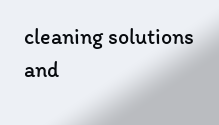cleaning solutions and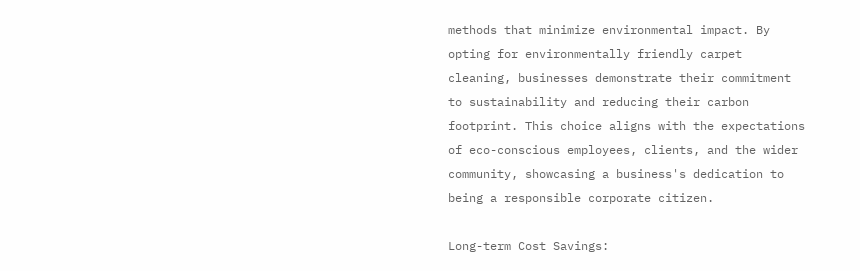methods that minimize environmental impact. By opting for environmentally friendly carpet cleaning, businesses demonstrate their commitment to sustainability and reducing their carbon footprint. This choice aligns with the expectations of eco-conscious employees, clients, and the wider community, showcasing a business's dedication to being a responsible corporate citizen.

Long-term Cost Savings: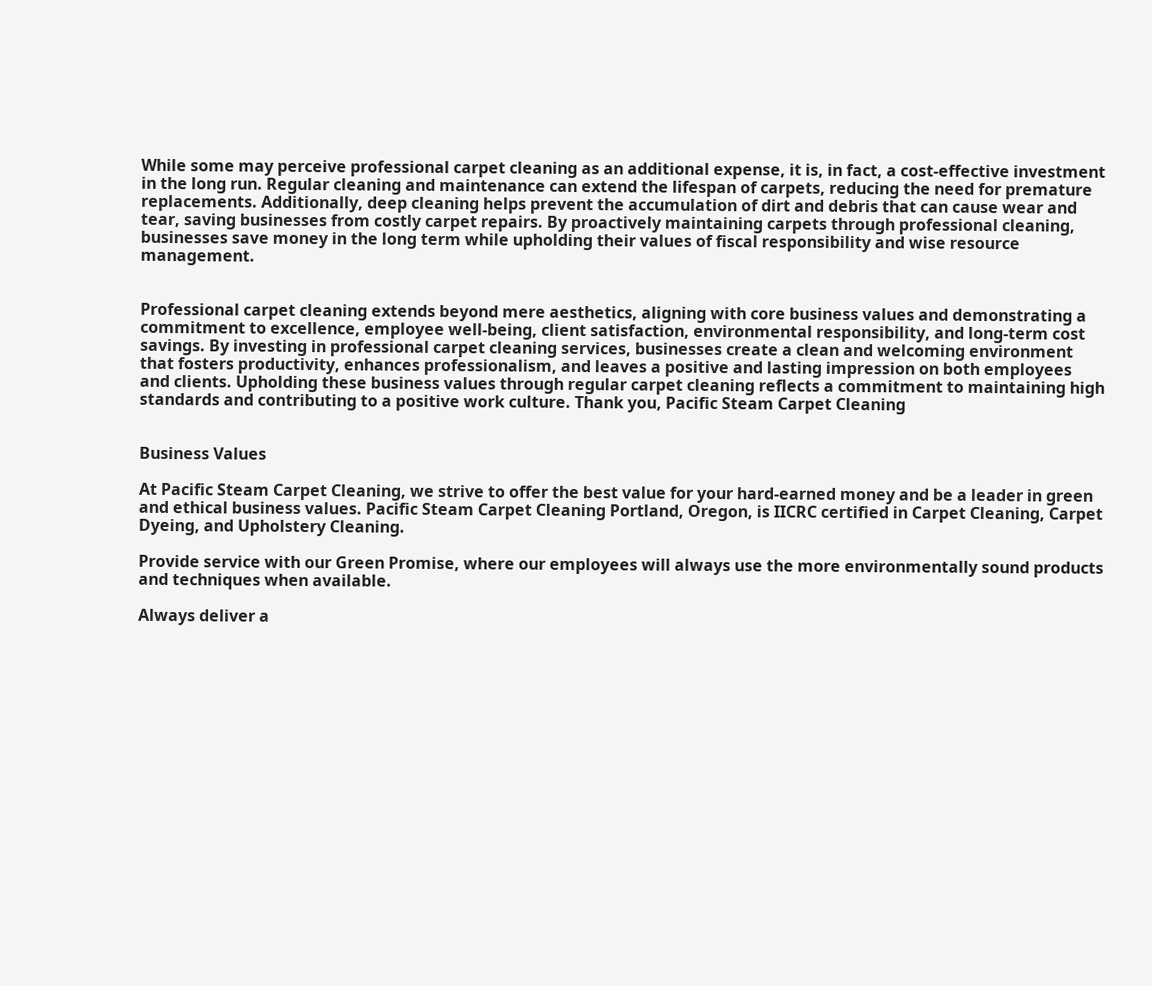While some may perceive professional carpet cleaning as an additional expense, it is, in fact, a cost-effective investment in the long run. Regular cleaning and maintenance can extend the lifespan of carpets, reducing the need for premature replacements. Additionally, deep cleaning helps prevent the accumulation of dirt and debris that can cause wear and tear, saving businesses from costly carpet repairs. By proactively maintaining carpets through professional cleaning, businesses save money in the long term while upholding their values of fiscal responsibility and wise resource management.


Professional carpet cleaning extends beyond mere aesthetics, aligning with core business values and demonstrating a commitment to excellence, employee well-being, client satisfaction, environmental responsibility, and long-term cost savings. By investing in professional carpet cleaning services, businesses create a clean and welcoming environment that fosters productivity, enhances professionalism, and leaves a positive and lasting impression on both employees and clients. Upholding these business values through regular carpet cleaning reflects a commitment to maintaining high standards and contributing to a positive work culture. Thank you, Pacific Steam Carpet Cleaning


Business Values

At Pacific Steam Carpet Cleaning, we strive to offer the best value for your hard-earned money and be a leader in green and ethical business values. Pacific Steam Carpet Cleaning Portland, Oregon, is IICRC certified in Carpet Cleaning, Carpet Dyeing, and Upholstery Cleaning.

Provide service with our Green Promise, where our employees will always use the more environmentally sound products and techniques when available.

Always deliver a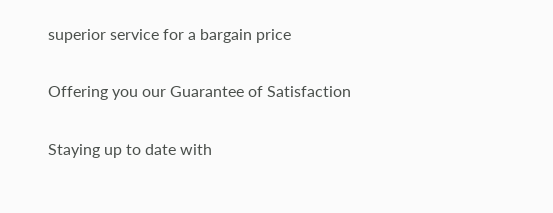superior service for a bargain price

Offering you our Guarantee of Satisfaction

Staying up to date with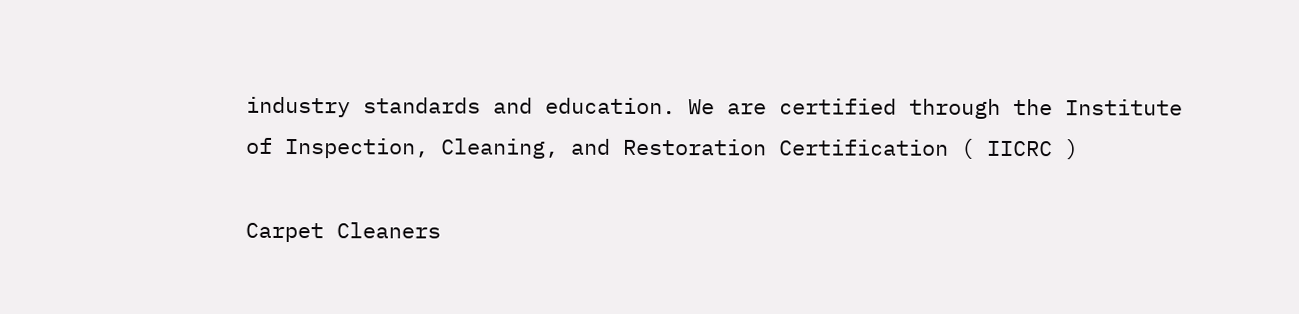industry standards and education. We are certified through the Institute of Inspection, Cleaning, and Restoration Certification ( IICRC )

Carpet Cleaners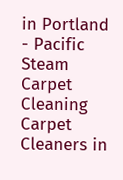in Portland - Pacific Steam Carpet Cleaning
Carpet Cleaners in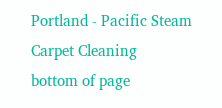Portland - Pacific Steam Carpet Cleaning
bottom of page